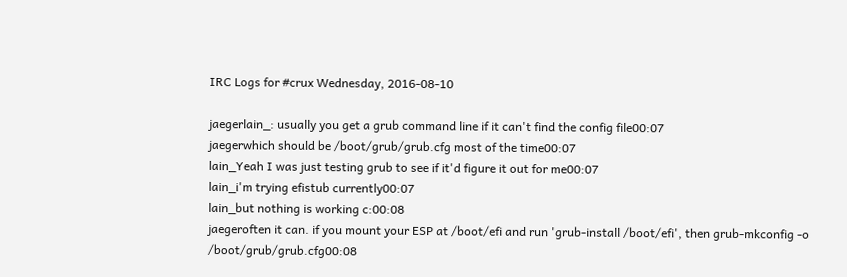IRC Logs for #crux Wednesday, 2016-08-10

jaegerlain_: usually you get a grub command line if it can't find the config file00:07
jaegerwhich should be /boot/grub/grub.cfg most of the time00:07
lain_Yeah I was just testing grub to see if it'd figure it out for me00:07
lain_i'm trying efistub currently00:07
lain_but nothing is working c:00:08
jaegeroften it can. if you mount your ESP at /boot/efi and run 'grub-install /boot/efi', then grub-mkconfig -o /boot/grub/grub.cfg00:08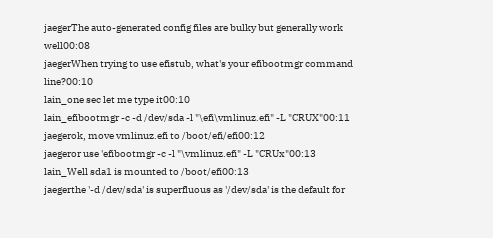jaegerThe auto-generated config files are bulky but generally work well00:08
jaegerWhen trying to use efistub, what's your efibootmgr command line?00:10
lain_one sec let me type it00:10
lain_efibootmgr -c -d /dev/sda -l "\efi\vmlinuz.efi" -L "CRUX"00:11
jaegerok, move vmlinuz.efi to /boot/efi/efi00:12
jaegeror use 'efibootmgr -c -l "\vmlinuz.efi" -L "CRUx"00:13
lain_Well sda1 is mounted to /boot/efi00:13
jaegerthe '-d /dev/sda' is superfluous as '/dev/sda' is the default for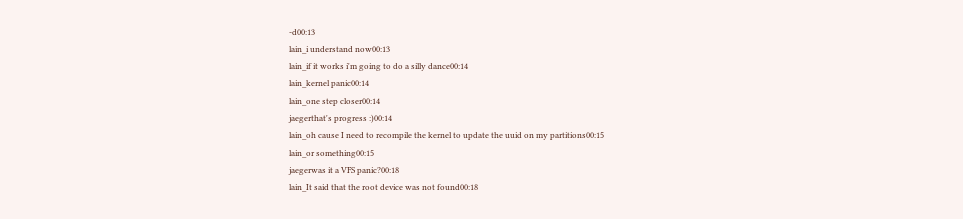-d00:13
lain_i understand now00:13
lain_if it works i'm going to do a silly dance00:14
lain_kernel panic00:14
lain_one step closer00:14
jaegerthat's progress :)00:14
lain_oh cause I need to recompile the kernel to update the uuid on my partitions00:15
lain_or something00:15
jaegerwas it a VFS panic?00:18
lain_It said that the root device was not found00:18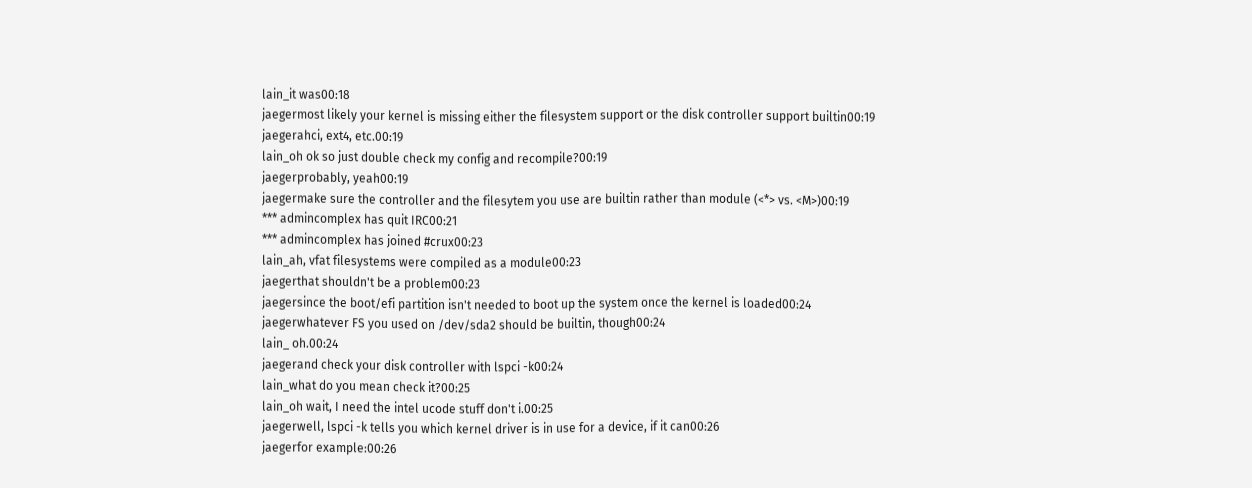lain_it was00:18
jaegermost likely your kernel is missing either the filesystem support or the disk controller support builtin00:19
jaegerahci, ext4, etc.00:19
lain_oh ok so just double check my config and recompile?00:19
jaegerprobably, yeah00:19
jaegermake sure the controller and the filesytem you use are builtin rather than module (<*> vs. <M>)00:19
*** admincomplex has quit IRC00:21
*** admincomplex has joined #crux00:23
lain_ah, vfat filesystems were compiled as a module00:23
jaegerthat shouldn't be a problem00:23
jaegersince the boot/efi partition isn't needed to boot up the system once the kernel is loaded00:24
jaegerwhatever FS you used on /dev/sda2 should be builtin, though00:24
lain_ oh.00:24
jaegerand check your disk controller with lspci -k00:24
lain_what do you mean check it?00:25
lain_oh wait, I need the intel ucode stuff don't i.00:25
jaegerwell, lspci -k tells you which kernel driver is in use for a device, if it can00:26
jaegerfor example:00:26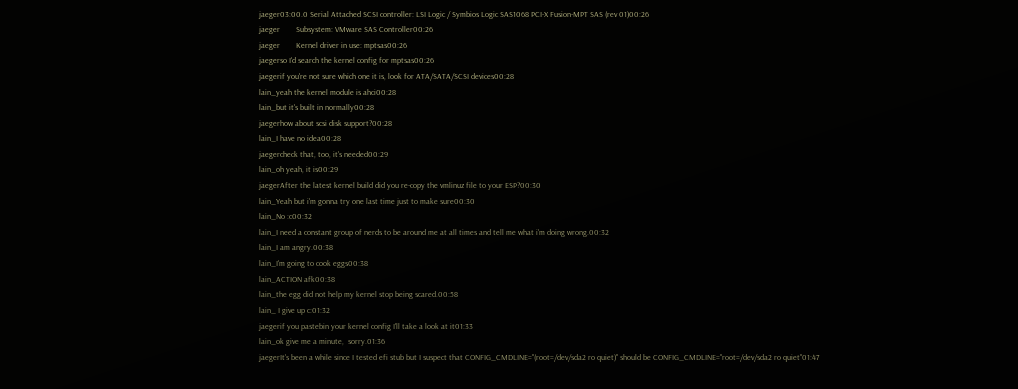jaeger03:00.0 Serial Attached SCSI controller: LSI Logic / Symbios Logic SAS1068 PCI-X Fusion-MPT SAS (rev 01)00:26
jaeger        Subsystem: VMware SAS Controller00:26
jaeger        Kernel driver in use: mptsas00:26
jaegerso I'd search the kernel config for mptsas00:26
jaegerif you're not sure which one it is, look for ATA/SATA/SCSI devices00:28
lain_yeah the kernel module is ahci00:28
lain_but it's built in normally00:28
jaegerhow about scsi disk support?00:28
lain_I have no idea00:28
jaegercheck that, too, it's needed00:29
lain_oh yeah, it is00:29
jaegerAfter the latest kernel build did you re-copy the vmlinuz file to your ESP?00:30
lain_Yeah but i'm gonna try one last time just to make sure00:30
lain_No :c00:32
lain_I need a constant group of nerds to be around me at all times and tell me what i'm doing wrong.00:32
lain_I am angry.00:38
lain_I'm going to cook eggs00:38
lain_ACTION afk00:38
lain_the egg did not help my kernel stop being scared.00:58
lain_ I give up c:01:32
jaegerif you pastebin your kernel config I'll take a look at it01:33
lain_ok give me a minute,  sorry.01:36
jaegerIt's been a while since I tested efi stub but I suspect that CONFIG_CMDLINE="(root=/dev/sda2 ro quiet)" should be CONFIG_CMDLINE="root=/dev/sda2 ro quiet"01:47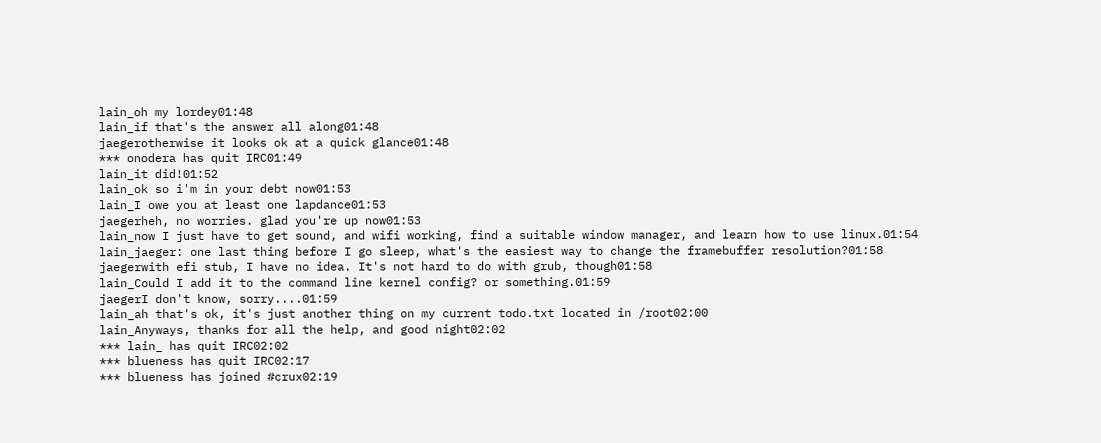lain_oh my lordey01:48
lain_if that's the answer all along01:48
jaegerotherwise it looks ok at a quick glance01:48
*** onodera has quit IRC01:49
lain_it did!01:52
lain_ok so i'm in your debt now01:53
lain_I owe you at least one lapdance01:53
jaegerheh, no worries. glad you're up now01:53
lain_now I just have to get sound, and wifi working, find a suitable window manager, and learn how to use linux.01:54
lain_jaeger: one last thing before I go sleep, what's the easiest way to change the framebuffer resolution?01:58
jaegerwith efi stub, I have no idea. It's not hard to do with grub, though01:58
lain_Could I add it to the command line kernel config? or something.01:59
jaegerI don't know, sorry....01:59
lain_ah that's ok, it's just another thing on my current todo.txt located in /root02:00
lain_Anyways, thanks for all the help, and good night02:02
*** lain_ has quit IRC02:02
*** blueness has quit IRC02:17
*** blueness has joined #crux02:19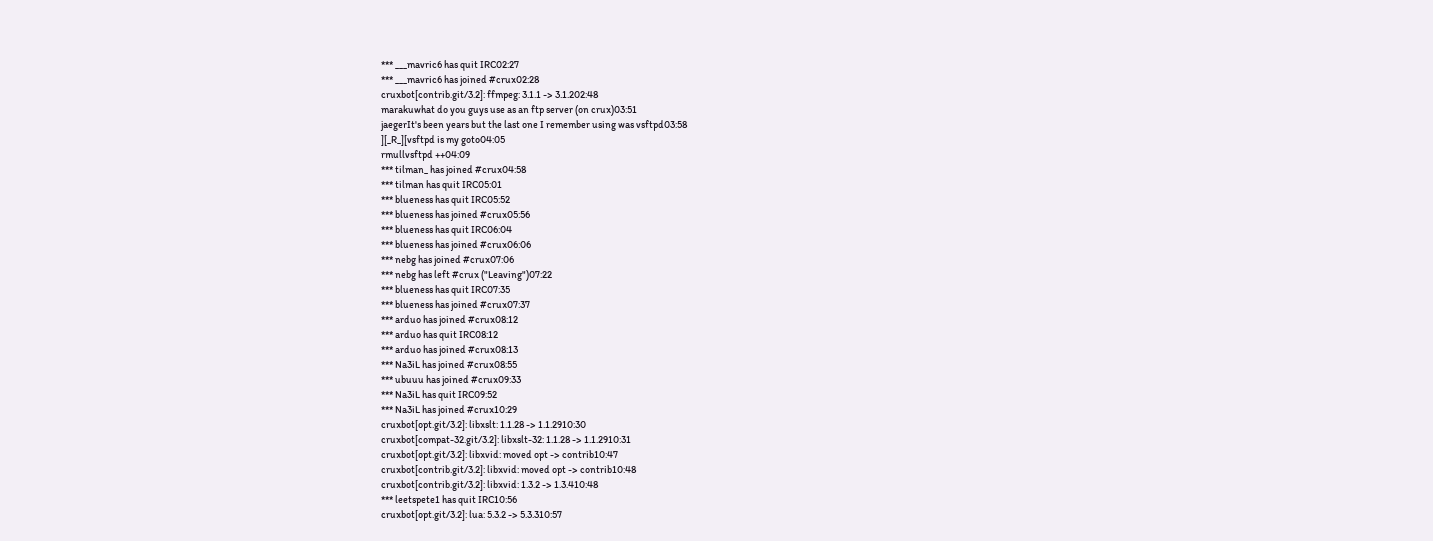*** ___mavric6 has quit IRC02:27
*** ___mavric6 has joined #crux02:28
cruxbot[contrib.git/3.2]: ffmpeg: 3.1.1 -> 3.1.202:48
marakuwhat do you guys use as an ftp server (on crux)03:51
jaegerIt's been years but the last one I remember using was vsftpd03:58
][_R_][vsftpd is my goto04:05
rmullvsftpd ++04:09
*** tilman_ has joined #crux04:58
*** tilman has quit IRC05:01
*** blueness has quit IRC05:52
*** blueness has joined #crux05:56
*** blueness has quit IRC06:04
*** blueness has joined #crux06:06
*** nebg has joined #crux07:06
*** nebg has left #crux ("Leaving")07:22
*** blueness has quit IRC07:35
*** blueness has joined #crux07:37
*** arduo has joined #crux08:12
*** arduo has quit IRC08:12
*** arduo has joined #crux08:13
*** Na3iL has joined #crux08:55
*** ubuuu has joined #crux09:33
*** Na3iL has quit IRC09:52
*** Na3iL has joined #crux10:29
cruxbot[opt.git/3.2]: libxslt: 1.1.28 -> 1.1.2910:30
cruxbot[compat-32.git/3.2]: libxslt-32: 1.1.28 -> 1.1.2910:31
cruxbot[opt.git/3.2]: libxvid: moved opt -> contrib10:47
cruxbot[contrib.git/3.2]: libxvid: moved opt -> contrib10:48
cruxbot[contrib.git/3.2]: libxvid: 1.3.2 -> 1.3.410:48
*** leetspete1 has quit IRC10:56
cruxbot[opt.git/3.2]: lua: 5.3.2 -> 5.3.310:57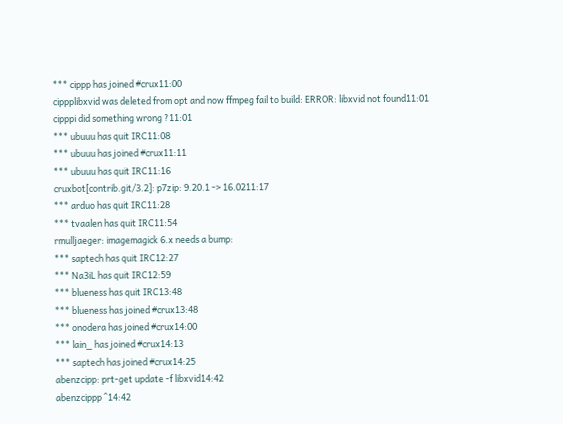*** cippp has joined #crux11:00
cippplibxvid was deleted from opt and now ffmpeg fail to build: ERROR: libxvid not found11:01
cipppi did something wrong ?11:01
*** ubuuu has quit IRC11:08
*** ubuuu has joined #crux11:11
*** ubuuu has quit IRC11:16
cruxbot[contrib.git/3.2]: p7zip: 9.20.1 -> 16.0211:17
*** arduo has quit IRC11:28
*** tvaalen has quit IRC11:54
rmulljaeger: imagemagick 6.x needs a bump:
*** saptech has quit IRC12:27
*** Na3iL has quit IRC12:59
*** blueness has quit IRC13:48
*** blueness has joined #crux13:48
*** onodera has joined #crux14:00
*** lain_ has joined #crux14:13
*** saptech has joined #crux14:25
abenzcipp: prt-get update -f libxvid14:42
abenzcippp ^14:42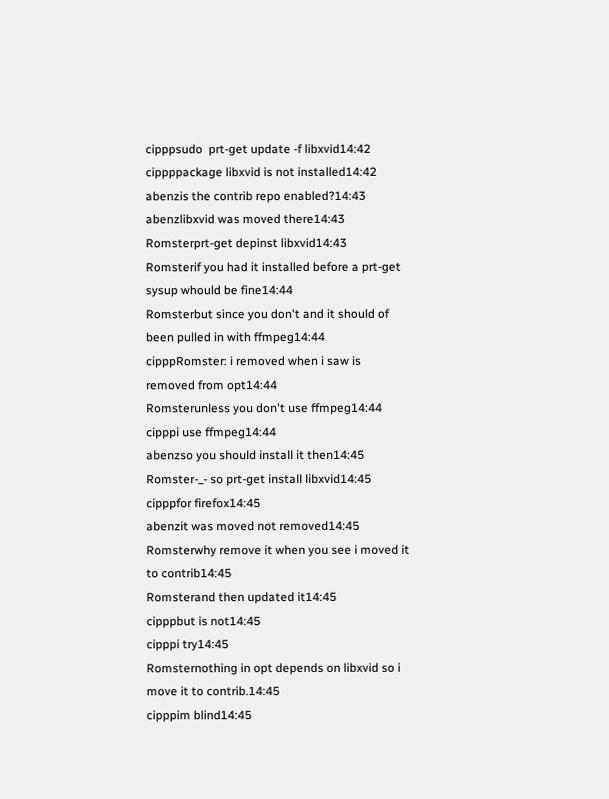cipppsudo  prt-get update -f libxvid14:42
cippppackage libxvid is not installed14:42
abenzis the contrib repo enabled?14:43
abenzlibxvid was moved there14:43
Romsterprt-get depinst libxvid14:43
Romsterif you had it installed before a prt-get sysup whould be fine14:44
Romsterbut since you don't and it should of been pulled in with ffmpeg14:44
cipppRomster: i removed when i saw is removed from opt14:44
Romsterunless you don't use ffmpeg14:44
cipppi use ffmpeg14:44
abenzso you should install it then14:45
Romster-_- so prt-get install libxvid14:45
cipppfor firefox14:45
abenzit was moved not removed14:45
Romsterwhy remove it when you see i moved it to contrib14:45
Romsterand then updated it14:45
cipppbut is not14:45
cipppi try14:45
Romsternothing in opt depends on libxvid so i move it to contrib.14:45
cipppim blind14:45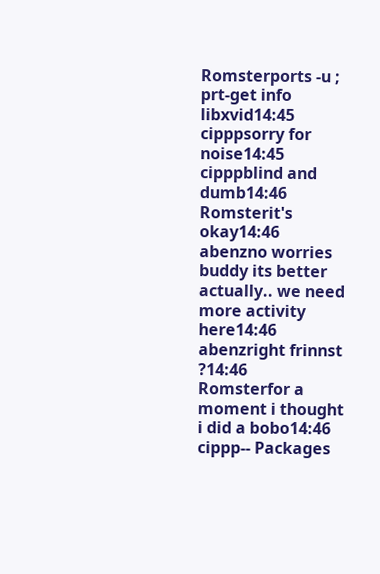Romsterports -u ; prt-get info libxvid14:45
cipppsorry for noise14:45
cipppblind and dumb14:46
Romsterit's okay14:46
abenzno worries buddy its better actually.. we need more activity here14:46
abenzright frinnst ?14:46
Romsterfor a moment i thought i did a bobo14:46
cippp-- Packages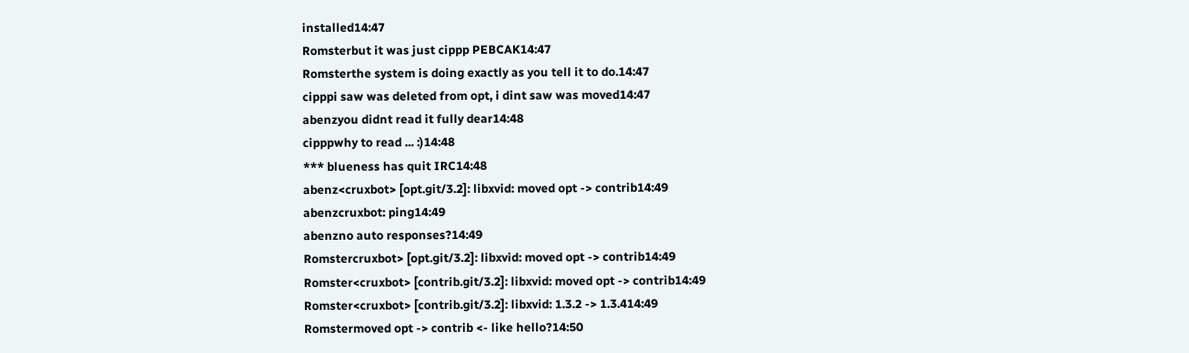installed14:47
Romsterbut it was just cippp PEBCAK14:47
Romsterthe system is doing exactly as you tell it to do.14:47
cipppi saw was deleted from opt, i dint saw was moved14:47
abenzyou didnt read it fully dear14:48
cipppwhy to read ... :)14:48
*** blueness has quit IRC14:48
abenz<cruxbot> [opt.git/3.2]: libxvid: moved opt -> contrib14:49
abenzcruxbot: ping14:49
abenzno auto responses?14:49
Romstercruxbot> [opt.git/3.2]: libxvid: moved opt -> contrib14:49
Romster<cruxbot> [contrib.git/3.2]: libxvid: moved opt -> contrib14:49
Romster<cruxbot> [contrib.git/3.2]: libxvid: 1.3.2 -> 1.3.414:49
Romstermoved opt -> contrib <- like hello?14:50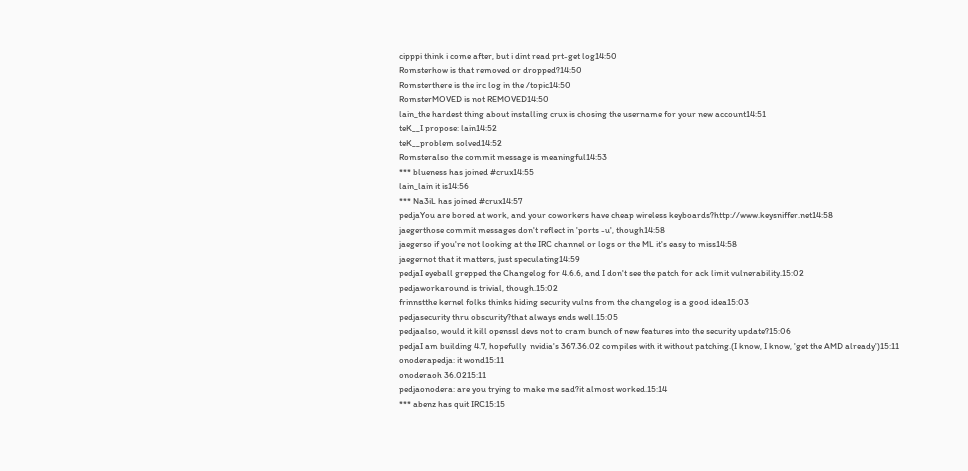cipppi think i come after, but i dint read prt-get log14:50
Romsterhow is that removed or dropped?14:50
Romsterthere is the irc log in the /topic14:50
RomsterMOVED is not REMOVED14:50
lain_the hardest thing about installing crux is chosing the username for your new account14:51
teK__I propose: lain14:52
teK__problem solved14:52
Romsteralso the commit message is meaningful14:53
*** blueness has joined #crux14:55
lain_lain it is14:56
*** Na3iL has joined #crux14:57
pedjaYou are bored at work, and your coworkers have cheap wireless keyboards?http://www.keysniffer.net14:58
jaegerthose commit messages don't reflect in 'ports -u', though14:58
jaegerso if you're not looking at the IRC channel or logs or the ML it's easy to miss14:58
jaegernot that it matters, just speculating14:59
pedjaI eyeball grepped the Changelog for 4.6.6, and I don't see the patch for ack limit vulnerability.15:02
pedjaworkaround is trivial, though.15:02
frinnstthe kernel folks thinks hiding security vulns from the changelog is a good idea15:03
pedjasecurity thru obscurity?that always ends well.15:05
pedjaalso, would it kill openssl devs not to cram bunch of new features into the security update?15:06
pedjaI am building 4.7, hopefully  nvidia's 367.36.02 compiles with it without patching.(I know, I know, 'get the AMD already')15:11
onoderapedja: it wond15:11
onoderaoh 36.0215:11
pedjaonodera: are you trying to make me sad?it almost worked.15:14
*** abenz has quit IRC15:15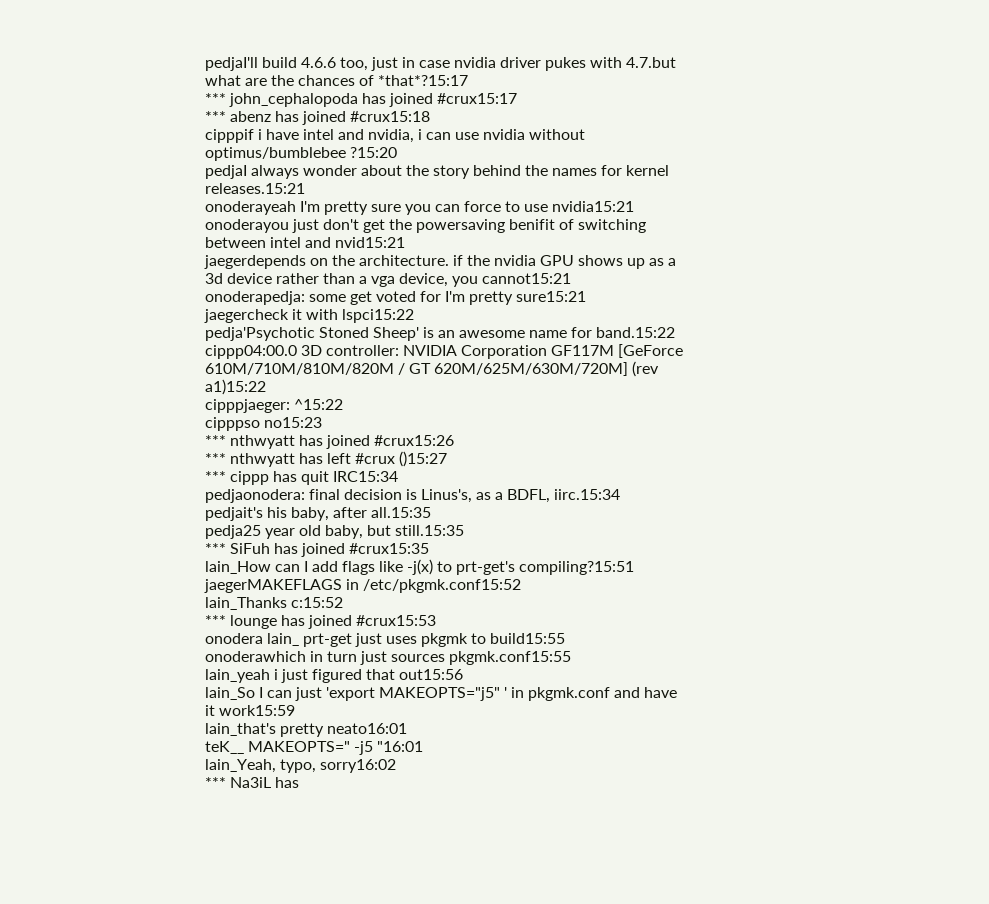pedjaI'll build 4.6.6 too, just in case nvidia driver pukes with 4.7.but what are the chances of *that*?15:17
*** john_cephalopoda has joined #crux15:17
*** abenz has joined #crux15:18
cipppif i have intel and nvidia, i can use nvidia without optimus/bumblebee ?15:20
pedjaI always wonder about the story behind the names for kernel releases.15:21
onoderayeah I'm pretty sure you can force to use nvidia15:21
onoderayou just don't get the powersaving benifit of switching between intel and nvid15:21
jaegerdepends on the architecture. if the nvidia GPU shows up as a 3d device rather than a vga device, you cannot15:21
onoderapedja: some get voted for I'm pretty sure15:21
jaegercheck it with lspci15:22
pedja'Psychotic Stoned Sheep' is an awesome name for band.15:22
cippp04:00.0 3D controller: NVIDIA Corporation GF117M [GeForce 610M/710M/810M/820M / GT 620M/625M/630M/720M] (rev a1)15:22
cipppjaeger: ^15:22
cipppso no15:23
*** nthwyatt has joined #crux15:26
*** nthwyatt has left #crux ()15:27
*** cippp has quit IRC15:34
pedjaonodera: final decision is Linus's, as a BDFL, iirc.15:34
pedjait's his baby, after all.15:35
pedja25 year old baby, but still.15:35
*** SiFuh has joined #crux15:35
lain_How can I add flags like -j(x) to prt-get's compiling?15:51
jaegerMAKEFLAGS in /etc/pkgmk.conf15:52
lain_Thanks c:15:52
*** lounge has joined #crux15:53
onodera lain_ prt-get just uses pkgmk to build15:55
onoderawhich in turn just sources pkgmk.conf15:55
lain_yeah i just figured that out15:56
lain_So I can just 'export MAKEOPTS="j5" ' in pkgmk.conf and have it work15:59
lain_that's pretty neato16:01
teK__ MAKEOPTS=" -j5 "16:01
lain_Yeah, typo, sorry16:02
*** Na3iL has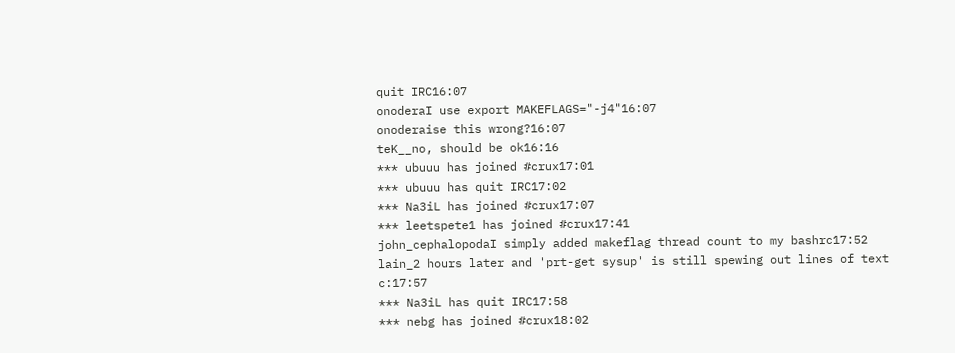quit IRC16:07
onoderaI use export MAKEFLAGS="-j4"16:07
onoderaise this wrong?16:07
teK__no, should be ok16:16
*** ubuuu has joined #crux17:01
*** ubuuu has quit IRC17:02
*** Na3iL has joined #crux17:07
*** leetspete1 has joined #crux17:41
john_cephalopodaI simply added makeflag thread count to my bashrc17:52
lain_2 hours later and 'prt-get sysup' is still spewing out lines of text c:17:57
*** Na3iL has quit IRC17:58
*** nebg has joined #crux18:02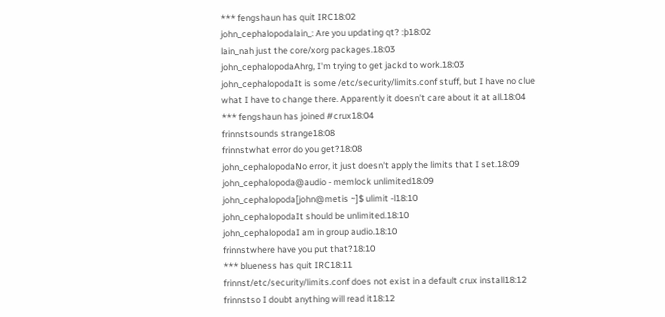*** fengshaun has quit IRC18:02
john_cephalopodalain_: Are you updating qt? :þ18:02
lain_nah just the core/xorg packages.18:03
john_cephalopodaAhrg, I'm trying to get jackd to work.18:03
john_cephalopodaIt is some /etc/security/limits.conf stuff, but I have no clue what I have to change there. Apparently it doesn't care about it at all.18:04
*** fengshaun has joined #crux18:04
frinnstsounds strange18:08
frinnstwhat error do you get?18:08
john_cephalopodaNo error, it just doesn't apply the limits that I set.18:09
john_cephalopoda@audio - memlock unlimited18:09
john_cephalopoda[john@metis ~]$ ulimit -l18:10
john_cephalopodaIt should be unlimited.18:10
john_cephalopodaI am in group audio.18:10
frinnstwhere have you put that?18:10
*** blueness has quit IRC18:11
frinnst/etc/security/limits.conf does not exist in a default crux install18:12
frinnstso I doubt anything will read it18:12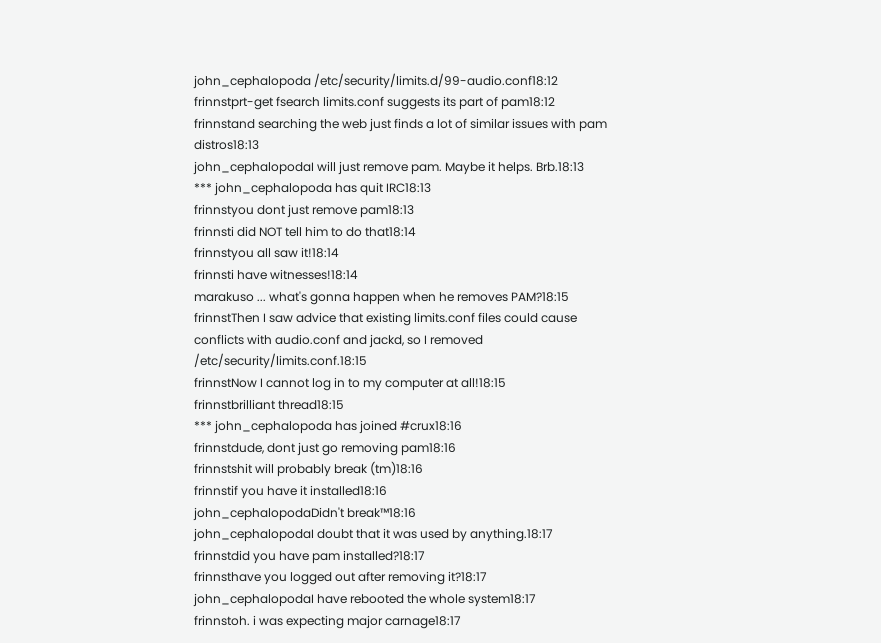john_cephalopoda /etc/security/limits.d/99-audio.conf18:12
frinnstprt-get fsearch limits.conf suggests its part of pam18:12
frinnstand searching the web just finds a lot of similar issues with pam distros18:13
john_cephalopodaI will just remove pam. Maybe it helps. Brb.18:13
*** john_cephalopoda has quit IRC18:13
frinnstyou dont just remove pam18:13
frinnsti did NOT tell him to do that18:14
frinnstyou all saw it!18:14
frinnsti have witnesses!18:14
marakuso ... what's gonna happen when he removes PAM?18:15
frinnstThen I saw advice that existing limits.conf files could cause conflicts with audio.conf and jackd, so I removed /etc/security/limits.conf.18:15
frinnstNow I cannot log in to my computer at all!18:15
frinnstbrilliant thread18:15
*** john_cephalopoda has joined #crux18:16
frinnstdude, dont just go removing pam18:16
frinnstshit will probably break (tm)18:16
frinnstif you have it installed18:16
john_cephalopodaDidn't break™18:16
john_cephalopodaI doubt that it was used by anything.18:17
frinnstdid you have pam installed?18:17
frinnsthave you logged out after removing it?18:17
john_cephalopodaI have rebooted the whole system18:17
frinnstoh. i was expecting major carnage18:17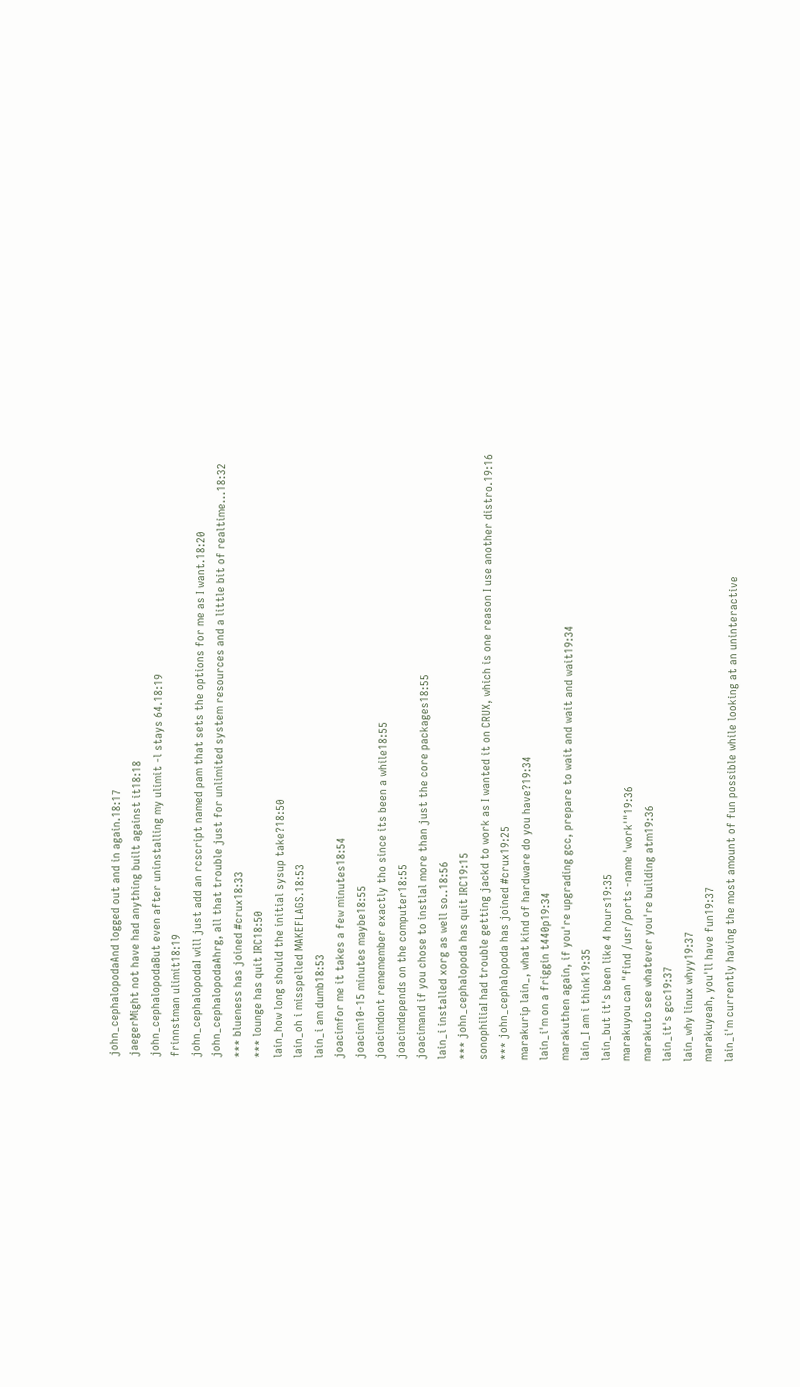john_cephalopodaAnd logged out and in again.18:17
jaegerMight not have had anything built against it18:18
john_cephalopodaBut even after uninstalling my ulimit -l stays 64.18:19
frinnstman ulimit18:19
john_cephalopodaI will just add an rcscript named pam that sets the options for me as I want.18:20
john_cephalopodaAhrg, all that trouble just for unlimited system resources and a little bit of realtime...18:32
*** blueness has joined #crux18:33
*** lounge has quit IRC18:50
lain_how long should the initial sysup take?18:50
lain_oh i misspelled MAKEFLAGS.18:53
lain_i am dumb18:53
joacimfor me it takes a few minutes18:54
joacim10-15 minutes maybe18:55
joacimdont rememember exactly tho since its been a while18:55
joacimdepends on the computer18:55
joacimand if you chose to instlal more than just the core packages18:55
lain_i installed xorg as well so..18:56
*** john_cephalopoda has quit IRC19:15
sonophiliaI had trouble getting jackd to work as I wanted it on CRUX, which is one reason I use another distro.19:16
*** john_cephalopoda has joined #crux19:25
marakurip lain_, what kind of hardware do you have?19:34
lain_i'm on a friggin t440p19:34
marakuthen again, if you're upgrading gcc, prepare to wait and wait and wait19:34
lain_I am i think19:35
lain_but it's been like 4 hours19:35
marakuyou can "find /usr/ports -name 'work'"19:36
marakuto see whatever you're building atm19:36
lain_it's gcc19:37
lain_why linux whyy19:37
marakuyeah, you'll have fun19:37
lain_i'm currently having the most amount of fun possible while looking at an uninteractive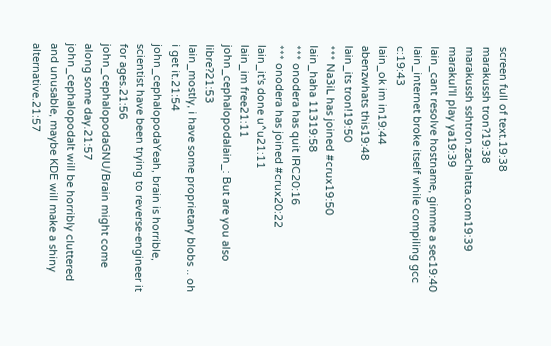screen full of text.19:38
marakussh tron?19:38
marakussh sshtron.zachlatta.com19:39
marakuI'll play ya19:39
lain_cant resolve hostname, gimme a sec19:40
lain_internet broke itself while compiling gcc c:19:43
lain_ok im in19:44
abenzwhats this19:48
lain_its tron!19:50
*** Na3iL has joined #crux19:50
lain_haha 11319:58
*** onodera has quit IRC20:16
*** onodera has joined #crux20:22
lain_it's done u^u21:11
lain_im free21:11
john_cephalopodalain_: But are you also libre?21:53
lain_mostly, i have some proprietary blobs .. oh i get it.21:54
john_cephalopodaYeah, brain is horrible, scientist have been trying to reverse-engineer it for ages.21:56
john_cephalopodaGNU/Brain might come along some day.21:57
john_cephalopodaIt will be horribly cluttered and unusable, maybe KDE will make a shiny alternative.21:57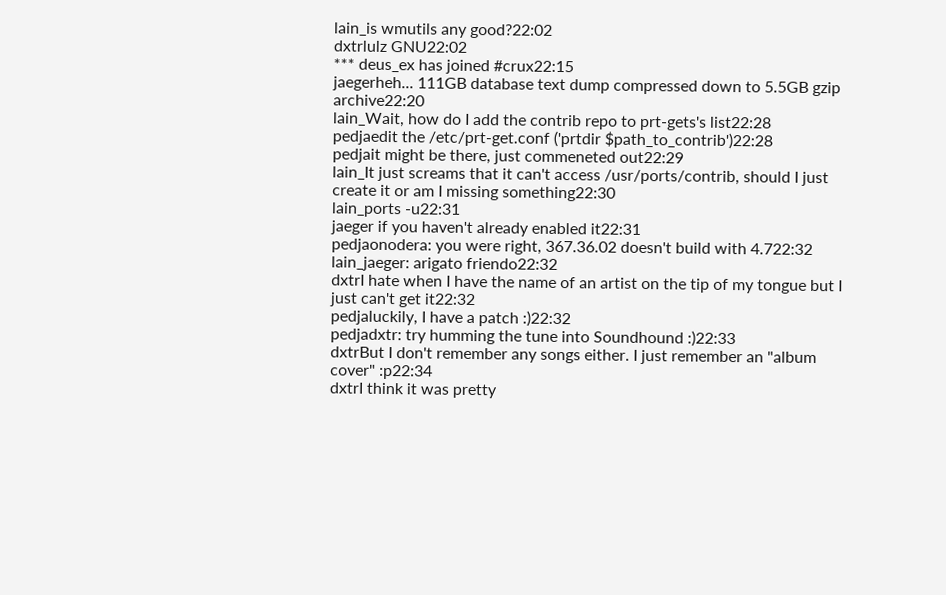lain_is wmutils any good?22:02
dxtrlulz GNU22:02
*** deus_ex has joined #crux22:15
jaegerheh... 111GB database text dump compressed down to 5.5GB gzip archive22:20
lain_Wait, how do I add the contrib repo to prt-gets's list22:28
pedjaedit the /etc/prt-get.conf ('prtdir $path_to_contrib')22:28
pedjait might be there, just commeneted out22:29
lain_It just screams that it can't access /usr/ports/contrib, should I just create it or am I missing something22:30
lain_ports -u22:31
jaeger if you haven't already enabled it22:31
pedjaonodera: you were right, 367.36.02 doesn't build with 4.722:32
lain_jaeger: arigato friendo22:32
dxtrI hate when I have the name of an artist on the tip of my tongue but I just can't get it22:32
pedjaluckily, I have a patch :)22:32
pedjadxtr: try humming the tune into Soundhound :)22:33
dxtrBut I don't remember any songs either. I just remember an "album cover" :p22:34
dxtrI think it was pretty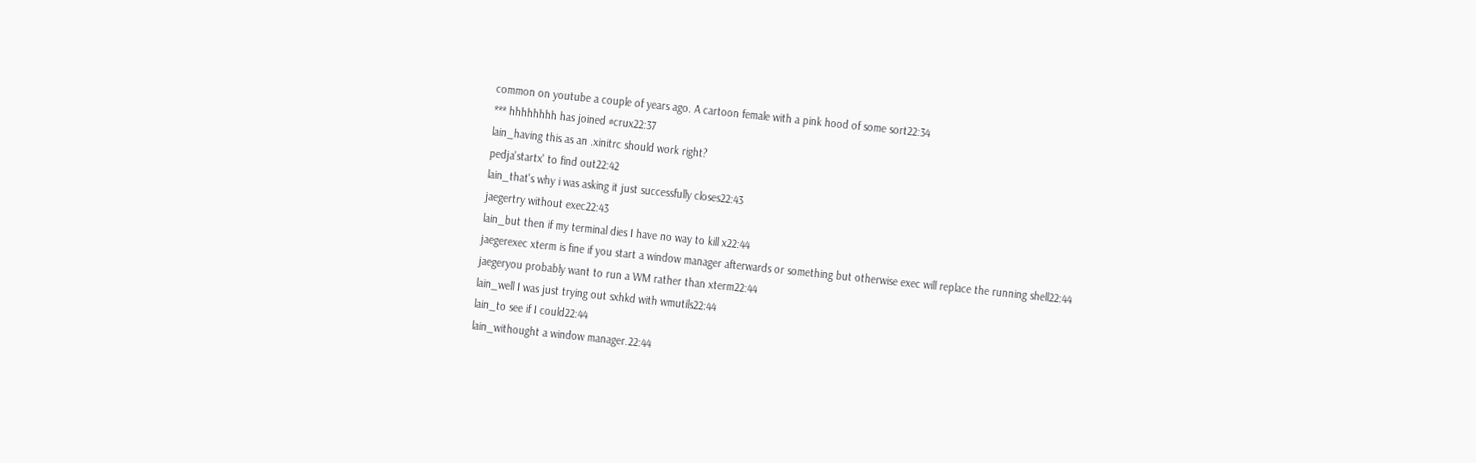common on youtube a couple of years ago. A cartoon female with a pink hood of some sort22:34
*** hhhhhhhh has joined #crux22:37
lain_having this as an .xinitrc should work right?
pedja'startx' to find out22:42
lain_that's why i was asking it just successfully closes22:43
jaegertry without exec22:43
lain_but then if my terminal dies I have no way to kill x22:44
jaegerexec xterm is fine if you start a window manager afterwards or something but otherwise exec will replace the running shell22:44
jaegeryou probably want to run a WM rather than xterm22:44
lain_well I was just trying out sxhkd with wmutils22:44
lain_to see if I could22:44
lain_withought a window manager.22:44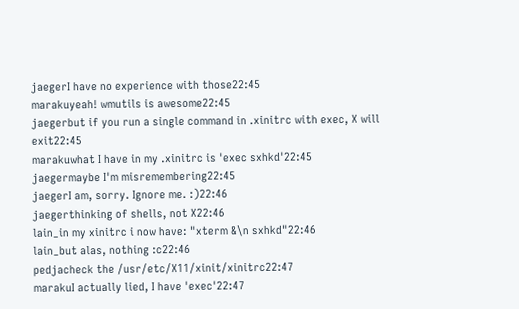jaegerI have no experience with those22:45
marakuyeah! wmutils is awesome22:45
jaegerbut if you run a single command in .xinitrc with exec, X will exit22:45
marakuwhat I have in my .xinitrc is 'exec sxhkd'22:45
jaegermaybe I'm misremembering22:45
jaegerI am, sorry. Ignore me. :)22:46
jaegerthinking of shells, not X22:46
lain_in my xinitrc i now have: "xterm &\n sxhkd"22:46
lain_but alas, nothing :c22:46
pedjacheck the /usr/etc/X11/xinit/xinitrc22:47
marakuI actually lied, I have 'exec'22:47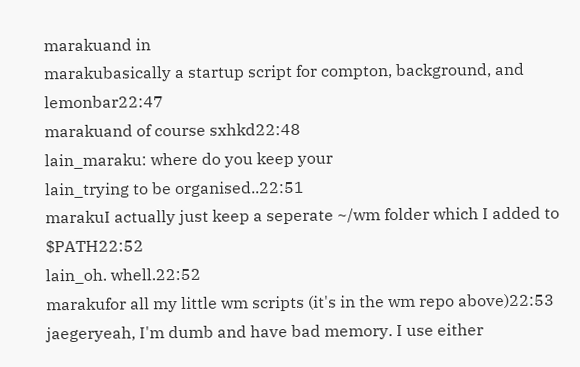marakuand in
marakubasically a startup script for compton, background, and lemonbar22:47
marakuand of course sxhkd22:48
lain_maraku: where do you keep your
lain_trying to be organised..22:51
marakuI actually just keep a seperate ~/wm folder which I added to $PATH22:52
lain_oh. whell.22:52
marakufor all my little wm scripts (it's in the wm repo above)22:53
jaegeryeah, I'm dumb and have bad memory. I use either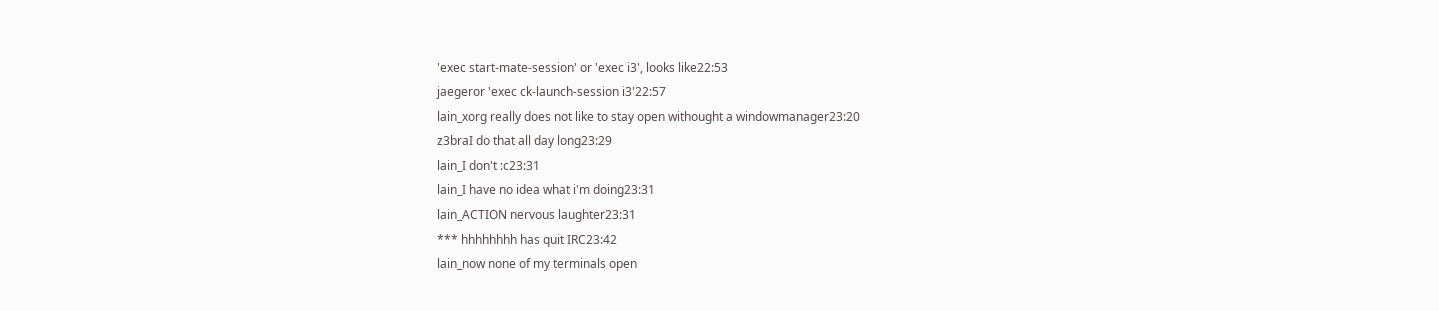'exec start-mate-session' or 'exec i3', looks like22:53
jaegeror 'exec ck-launch-session i3'22:57
lain_xorg really does not like to stay open withought a windowmanager23:20
z3braI do that all day long23:29
lain_I don't :c23:31
lain_I have no idea what i'm doing23:31
lain_ACTION nervous laughter23:31
*** hhhhhhhh has quit IRC23:42
lain_now none of my terminals open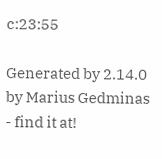c:23:55

Generated by 2.14.0 by Marius Gedminas - find it at!